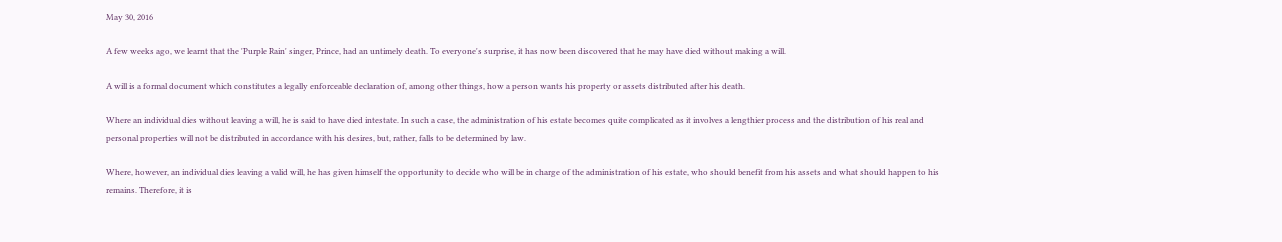May 30, 2016

A few weeks ago, we learnt that the 'Purple Rain' singer, Prince, had an untimely death. To everyone's surprise, it has now been discovered that he may have died without making a will.

A will is a formal document which constitutes a legally enforceable declaration of, among other things, how a person wants his property or assets distributed after his death.

Where an individual dies without leaving a will, he is said to have died intestate. In such a case, the administration of his estate becomes quite complicated as it involves a lengthier process and the distribution of his real and personal properties will not be distributed in accordance with his desires, but, rather, falls to be determined by law.

Where, however, an individual dies leaving a valid will, he has given himself the opportunity to decide who will be in charge of the administration of his estate, who should benefit from his assets and what should happen to his remains. Therefore, it is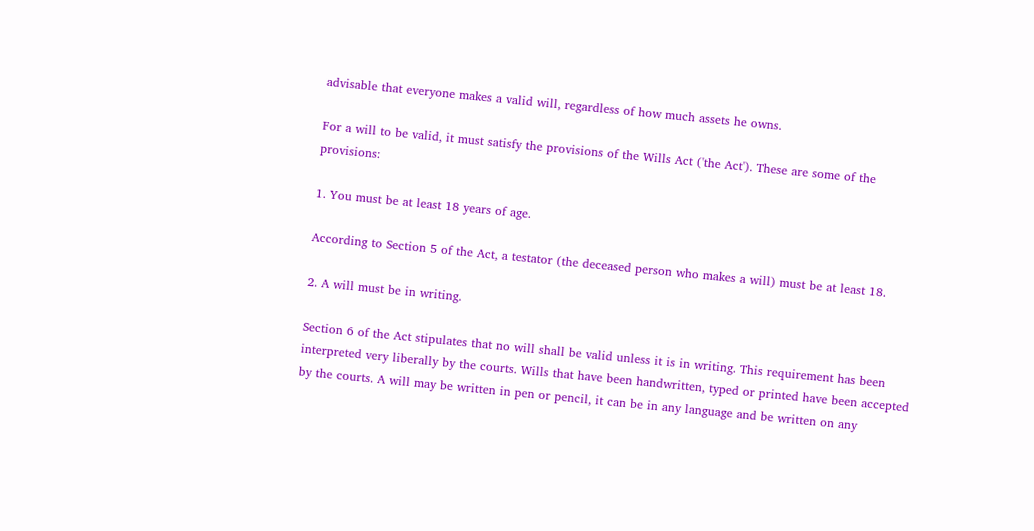advisable that everyone makes a valid will, regardless of how much assets he owns.

For a will to be valid, it must satisfy the provisions of the Wills Act ('the Act'). These are some of the provisions:

1. You must be at least 18 years of age.

According to Section 5 of the Act, a testator (the deceased person who makes a will) must be at least 18.

2. A will must be in writing.

Section 6 of the Act stipulates that no will shall be valid unless it is in writing. This requirement has been interpreted very liberally by the courts. Wills that have been handwritten, typed or printed have been accepted by the courts. A will may be written in pen or pencil, it can be in any language and be written on any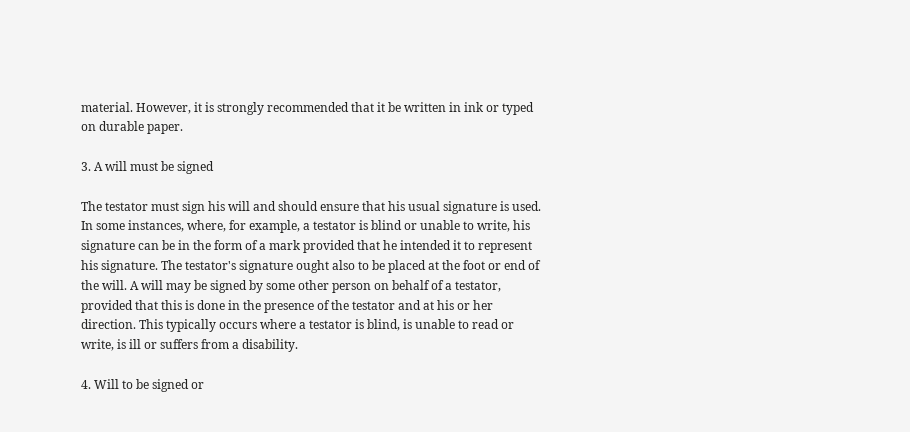material. However, it is strongly recommended that it be written in ink or typed on durable paper.

3. A will must be signed

The testator must sign his will and should ensure that his usual signature is used. In some instances, where, for example, a testator is blind or unable to write, his signature can be in the form of a mark provided that he intended it to represent his signature. The testator's signature ought also to be placed at the foot or end of the will. A will may be signed by some other person on behalf of a testator, provided that this is done in the presence of the testator and at his or her direction. This typically occurs where a testator is blind, is unable to read or write, is ill or suffers from a disability.

4. Will to be signed or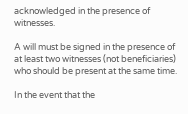acknowledged in the presence of witnesses.

A will must be signed in the presence of at least two witnesses (not beneficiaries) who should be present at the same time.

In the event that the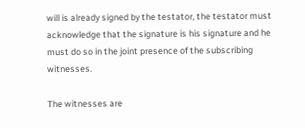will is already signed by the testator, the testator must acknowledge that the signature is his signature and he must do so in the joint presence of the subscribing witnesses.

The witnesses are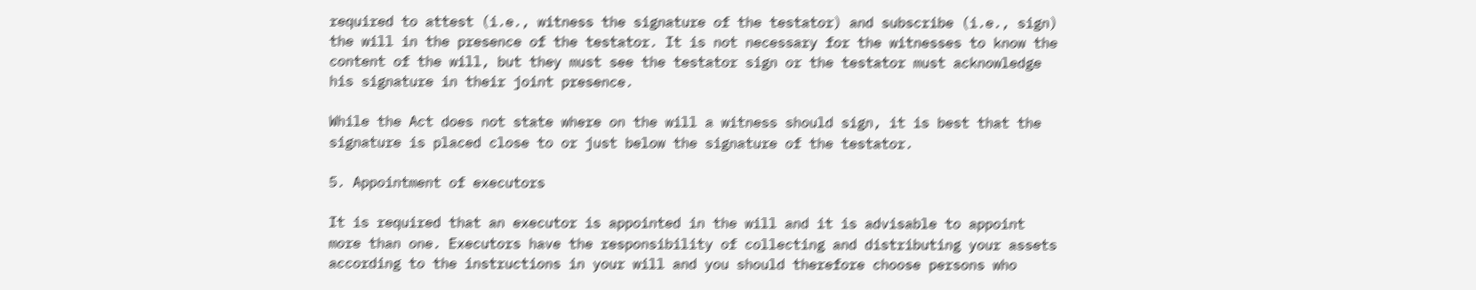required to attest (i.e., witness the signature of the testator) and subscribe (i.e., sign) the will in the presence of the testator. It is not necessary for the witnesses to know the content of the will, but they must see the testator sign or the testator must acknowledge his signature in their joint presence.

While the Act does not state where on the will a witness should sign, it is best that the signature is placed close to or just below the signature of the testator.

5. Appointment of executors

It is required that an executor is appointed in the will and it is advisable to appoint more than one. Executors have the responsibility of collecting and distributing your assets according to the instructions in your will and you should therefore choose persons who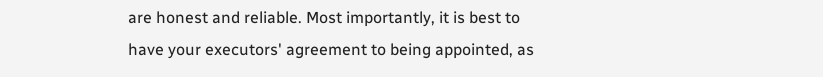are honest and reliable. Most importantly, it is best to have your executors' agreement to being appointed, as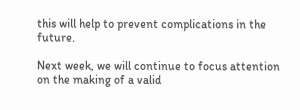this will help to prevent complications in the future.

Next week, we will continue to focus attention on the making of a valid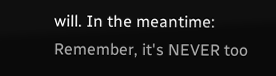will. In the meantime: Remember, it's NEVER too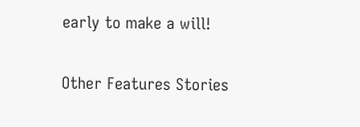early to make a will!

Other Features Stories